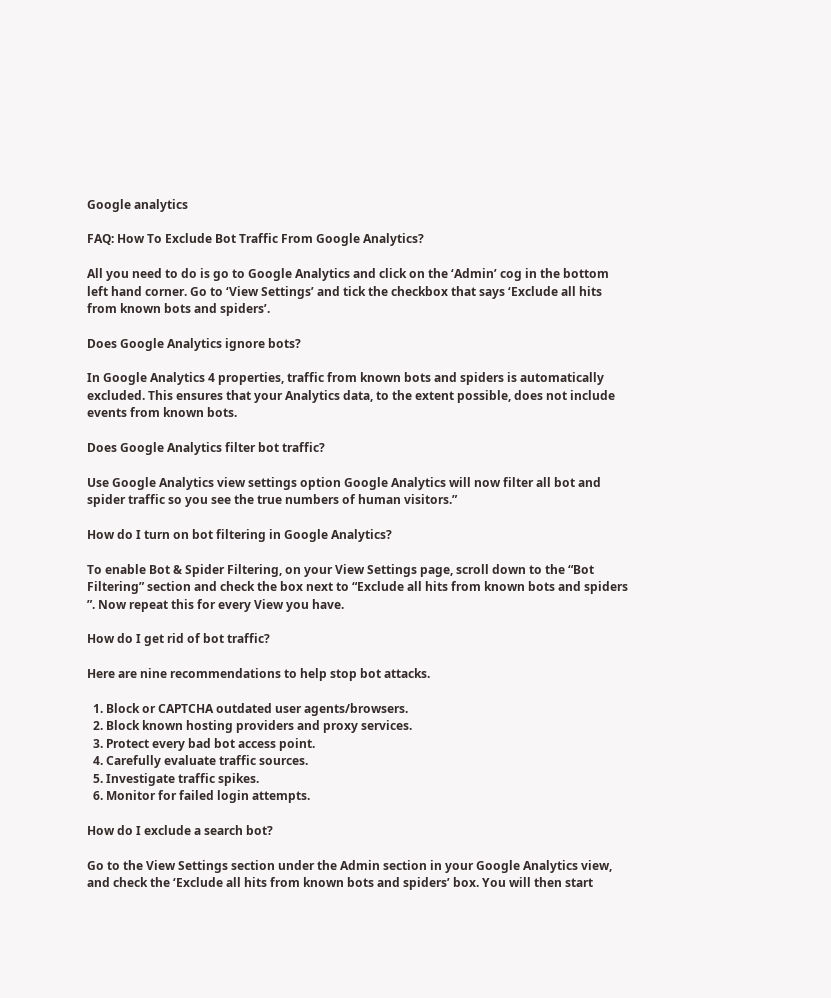Google analytics

FAQ: How To Exclude Bot Traffic From Google Analytics?

All you need to do is go to Google Analytics and click on the ‘Admin’ cog in the bottom left hand corner. Go to ‘View Settings’ and tick the checkbox that says ‘Exclude all hits from known bots and spiders’.

Does Google Analytics ignore bots?

In Google Analytics 4 properties, traffic from known bots and spiders is automatically excluded. This ensures that your Analytics data, to the extent possible, does not include events from known bots.

Does Google Analytics filter bot traffic?

Use Google Analytics view settings option Google Analytics will now filter all bot and spider traffic so you see the true numbers of human visitors.”

How do I turn on bot filtering in Google Analytics?

To enable Bot & Spider Filtering, on your View Settings page, scroll down to the “Bot Filtering” section and check the box next to “Exclude all hits from known bots and spiders ”. Now repeat this for every View you have.

How do I get rid of bot traffic?

Here are nine recommendations to help stop bot attacks.

  1. Block or CAPTCHA outdated user agents/browsers.
  2. Block known hosting providers and proxy services.
  3. Protect every bad bot access point.
  4. Carefully evaluate traffic sources.
  5. Investigate traffic spikes.
  6. Monitor for failed login attempts.

How do I exclude a search bot?

Go to the View Settings section under the Admin section in your Google Analytics view, and check the ‘Exclude all hits from known bots and spiders’ box. You will then start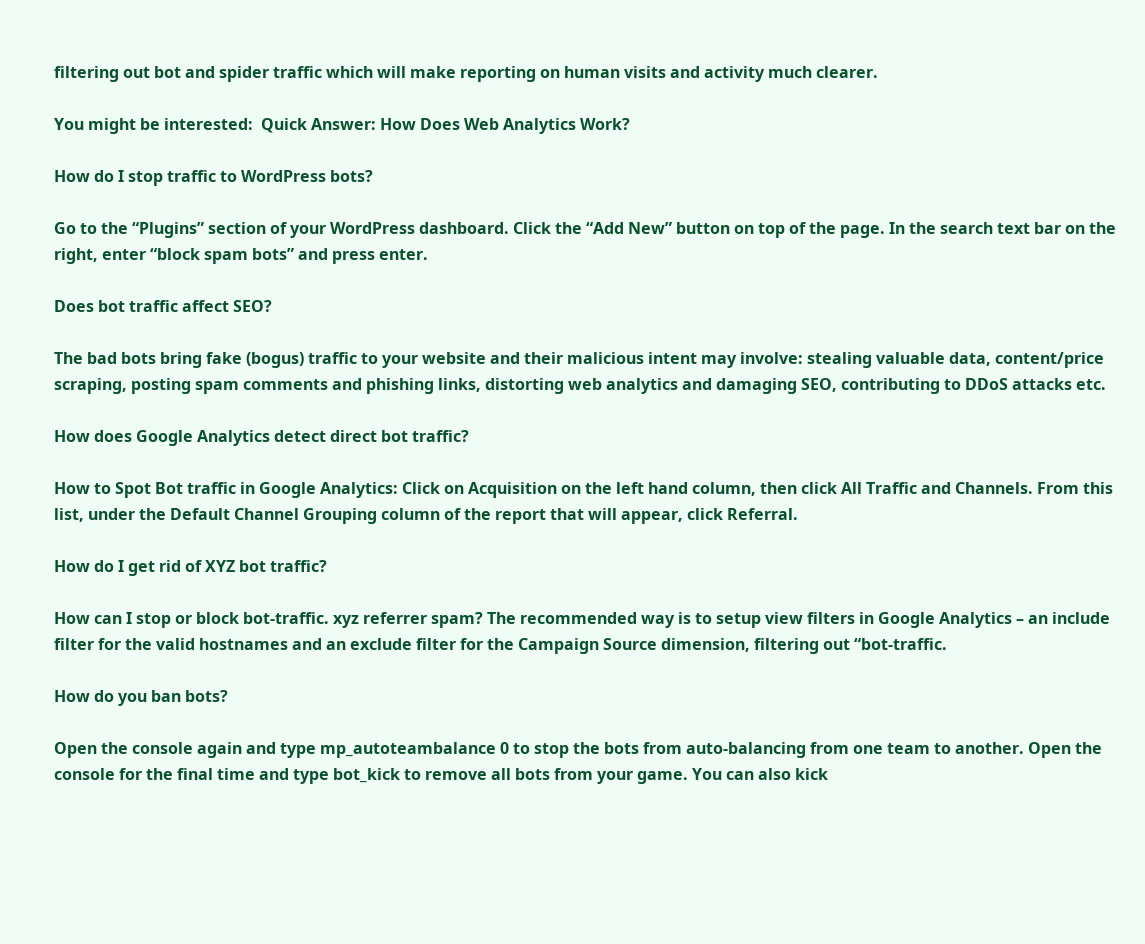filtering out bot and spider traffic which will make reporting on human visits and activity much clearer.

You might be interested:  Quick Answer: How Does Web Analytics Work?

How do I stop traffic to WordPress bots?

Go to the “Plugins” section of your WordPress dashboard. Click the “Add New” button on top of the page. In the search text bar on the right, enter “block spam bots” and press enter.

Does bot traffic affect SEO?

The bad bots bring fake (bogus) traffic to your website and their malicious intent may involve: stealing valuable data, content/price scraping, posting spam comments and phishing links, distorting web analytics and damaging SEO, contributing to DDoS attacks etc.

How does Google Analytics detect direct bot traffic?

How to Spot Bot traffic in Google Analytics: Click on Acquisition on the left hand column, then click All Traffic and Channels. From this list, under the Default Channel Grouping column of the report that will appear, click Referral.

How do I get rid of XYZ bot traffic?

How can I stop or block bot-traffic. xyz referrer spam? The recommended way is to setup view filters in Google Analytics – an include filter for the valid hostnames and an exclude filter for the Campaign Source dimension, filtering out “bot-traffic.

How do you ban bots?

Open the console again and type mp_autoteambalance 0 to stop the bots from auto-balancing from one team to another. Open the console for the final time and type bot_kick to remove all bots from your game. You can also kick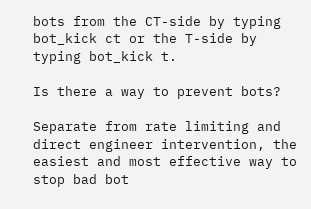bots from the CT-side by typing bot_kick ct or the T-side by typing bot_kick t.

Is there a way to prevent bots?

Separate from rate limiting and direct engineer intervention, the easiest and most effective way to stop bad bot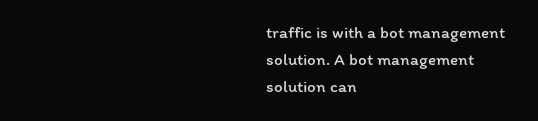traffic is with a bot management solution. A bot management solution can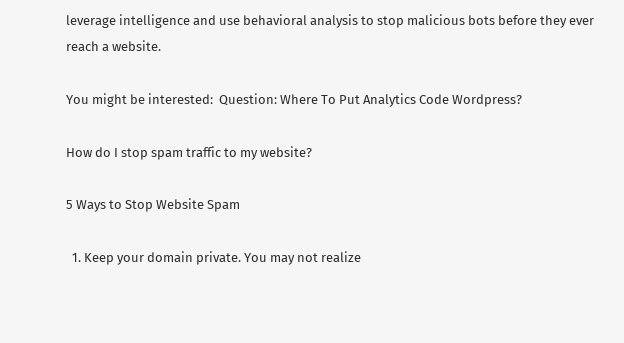leverage intelligence and use behavioral analysis to stop malicious bots before they ever reach a website.

You might be interested:  Question: Where To Put Analytics Code Wordpress?

How do I stop spam traffic to my website?

5 Ways to Stop Website Spam

  1. Keep your domain private. You may not realize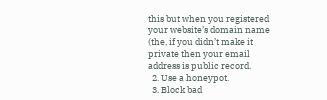this but when you registered your website’s domain name (the, if you didn’t make it private then your email address is public record.
  2. Use a honeypot.
  3. Block bad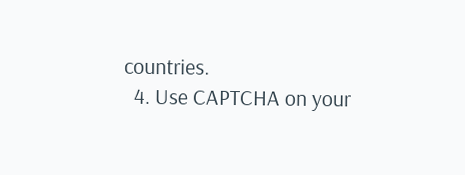countries.
  4. Use CAPTCHA on your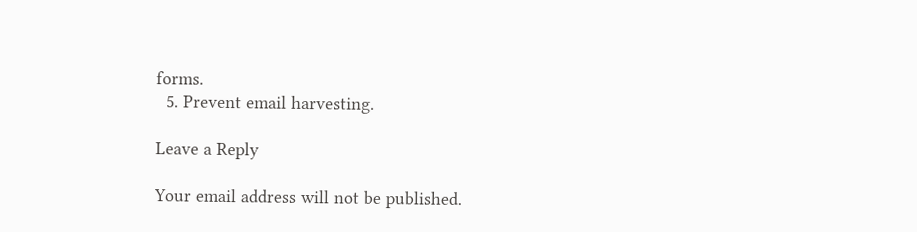forms.
  5. Prevent email harvesting.

Leave a Reply

Your email address will not be published.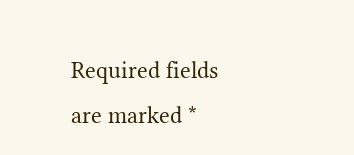Required fields are marked *